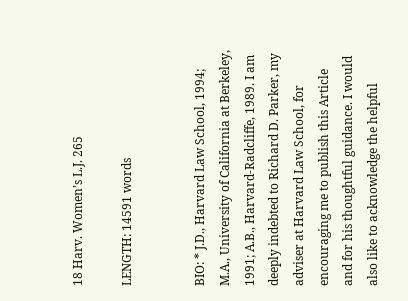18 Harv. Women’s L.J. 265

LENGTH: 14591 words


BIO: * J.D., Harvard Law School, 1994; M.A., University of California at Berkeley, 1991; A.B., Harvard-Radcliffe, 1989. I am deeply indebted to Richard D. Parker, my adviser at Harvard Law School, for encouraging me to publish this Article and for his thoughtful guidance. I would also like to acknowledge the helpful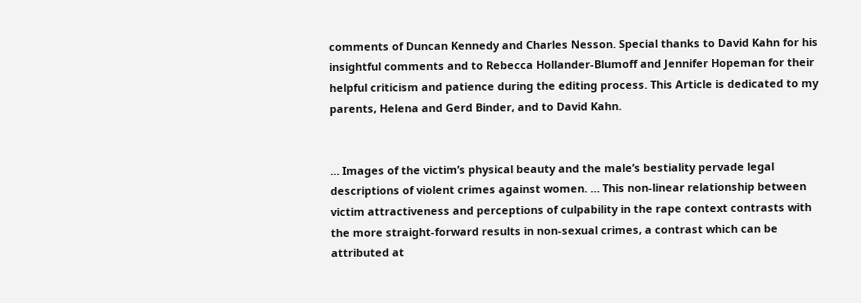comments of Duncan Kennedy and Charles Nesson. Special thanks to David Kahn for his insightful comments and to Rebecca Hollander-Blumoff and Jennifer Hopeman for their helpful criticism and patience during the editing process. This Article is dedicated to my parents, Helena and Gerd Binder, and to David Kahn.


… Images of the victim’s physical beauty and the male’s bestiality pervade legal descriptions of violent crimes against women. … This non-linear relationship between victim attractiveness and perceptions of culpability in the rape context contrasts with the more straight-forward results in non-sexual crimes, a contrast which can be attributed at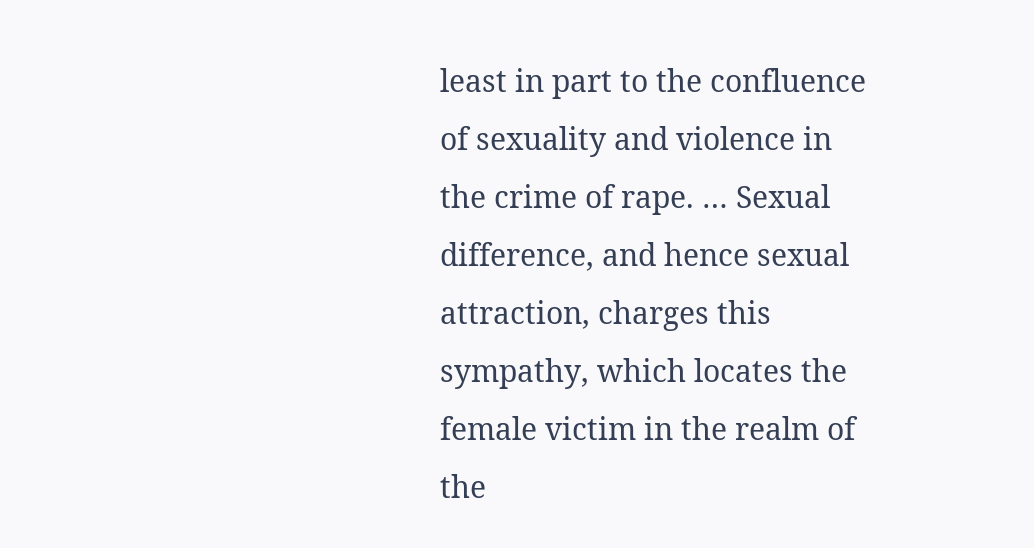least in part to the confluence of sexuality and violence in the crime of rape. … Sexual difference, and hence sexual attraction, charges this sympathy, which locates the female victim in the realm of the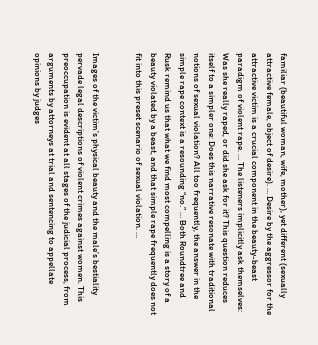familiar (beautiful woman, wife, mother), yet different (sexually attractive female, object of desire). … Desire by the aggressor for the attractive victim is a crucial component in the beauty-beast paradigm of violent rape. … The listeners implicitly ask themselves: Was she really raped, or did she ask for it? This question reduces itself to a simpler one: Does this narrative resonate with traditional notions of sexual violation? All too frequently, the answer in the simple rape context is a resounding “no.” … Both Roundtree and Rusk remind us that what we find most compelling is a story of a beauty violated by a beast, and that simple rape frequently does not fit into this preset scenario of sexual violation. …


Images of the victim’s physical beauty and the male’s bestiality pervade legal descriptions of violent crimes against women. This preoccupation is evident at all stages of the judicial process, from arguments by attorneys at trial and sentencing to appellate opinions by judges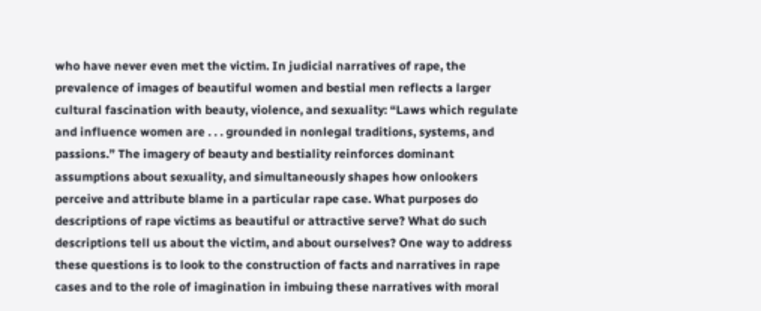who have never even met the victim. In judicial narratives of rape, the prevalence of images of beautiful women and bestial men reflects a larger cultural fascination with beauty, violence, and sexuality: “Laws which regulate and influence women are . . . grounded in nonlegal traditions, systems, and passions.” The imagery of beauty and bestiality reinforces dominant assumptions about sexuality, and simultaneously shapes how onlookers perceive and attribute blame in a particular rape case. What purposes do descriptions of rape victims as beautiful or attractive serve? What do such descriptions tell us about the victim, and about ourselves? One way to address these questions is to look to the construction of facts and narratives in rape cases and to the role of imagination in imbuing these narratives with moral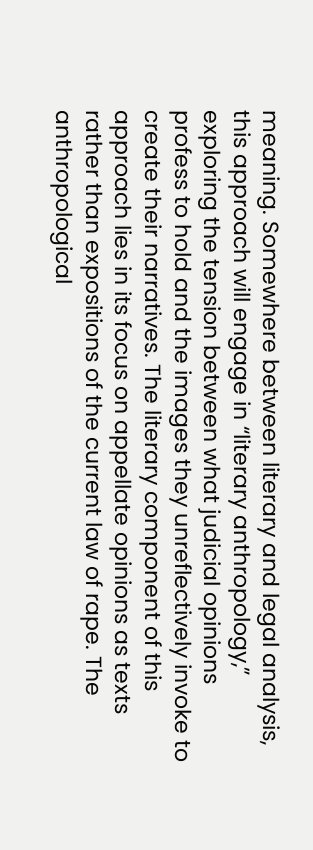meaning. Somewhere between literary and legal analysis, this approach will engage in “literary anthropology,” exploring the tension between what judicial opinions profess to hold and the images they unreflectively invoke to create their narratives. The literary component of this approach lies in its focus on appellate opinions as texts rather than expositions of the current law of rape. The anthropological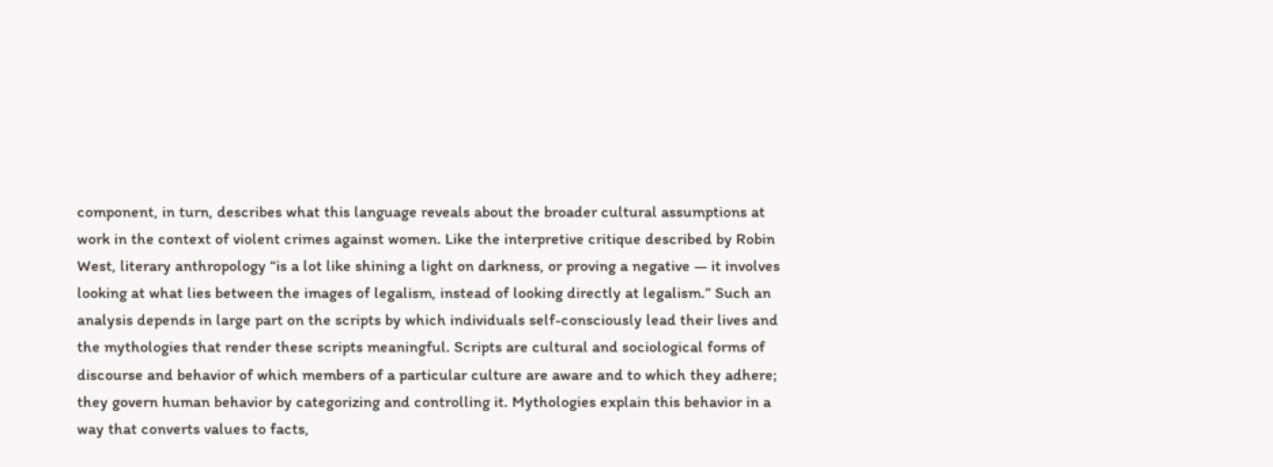component, in turn, describes what this language reveals about the broader cultural assumptions at work in the context of violent crimes against women. Like the interpretive critique described by Robin West, literary anthropology “is a lot like shining a light on darkness, or proving a negative — it involves looking at what lies between the images of legalism, instead of looking directly at legalism.” Such an analysis depends in large part on the scripts by which individuals self-consciously lead their lives and the mythologies that render these scripts meaningful. Scripts are cultural and sociological forms of discourse and behavior of which members of a particular culture are aware and to which they adhere; they govern human behavior by categorizing and controlling it. Mythologies explain this behavior in a way that converts values to facts,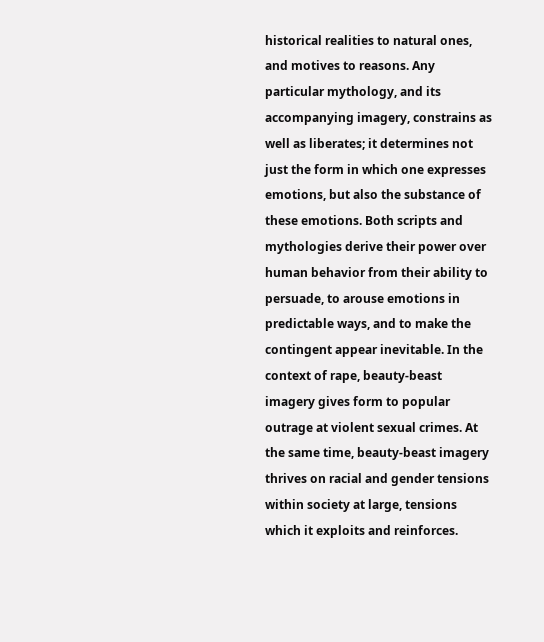historical realities to natural ones, and motives to reasons. Any particular mythology, and its accompanying imagery, constrains as well as liberates; it determines not just the form in which one expresses emotions, but also the substance of these emotions. Both scripts and mythologies derive their power over human behavior from their ability to persuade, to arouse emotions in predictable ways, and to make the contingent appear inevitable. In the context of rape, beauty-beast imagery gives form to popular outrage at violent sexual crimes. At the same time, beauty-beast imagery thrives on racial and gender tensions within society at large, tensions which it exploits and reinforces.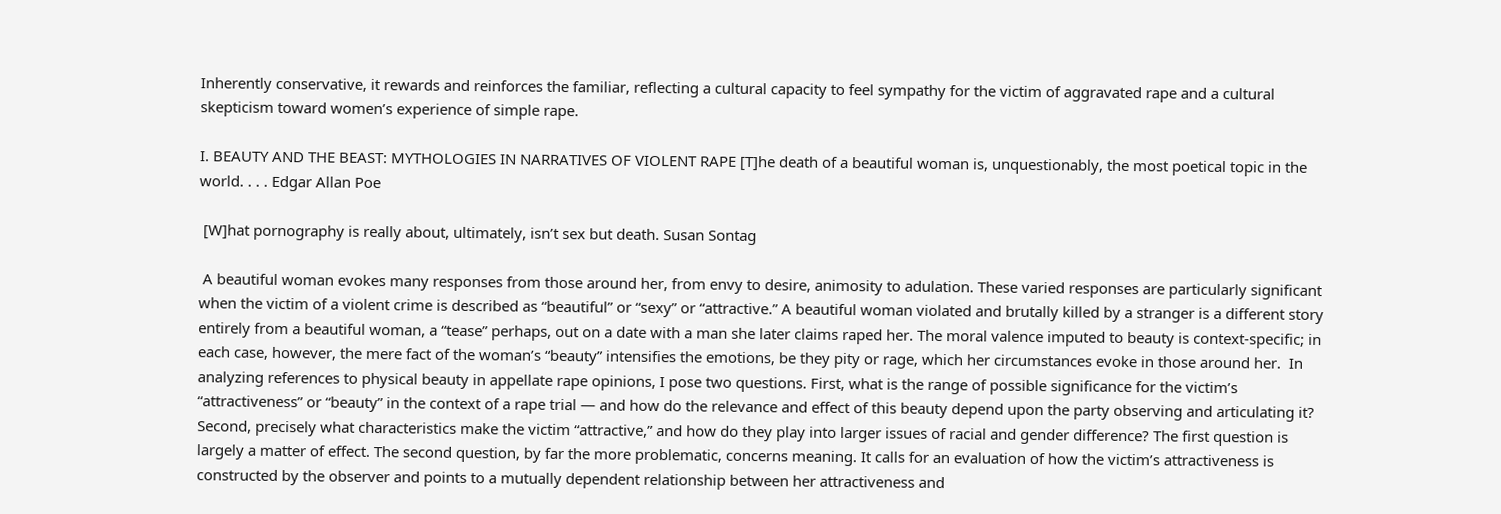Inherently conservative, it rewards and reinforces the familiar, reflecting a cultural capacity to feel sympathy for the victim of aggravated rape and a cultural skepticism toward women’s experience of simple rape.

I. BEAUTY AND THE BEAST: MYTHOLOGIES IN NARRATIVES OF VIOLENT RAPE [T]he death of a beautiful woman is, unquestionably, the most poetical topic in the world. . . . Edgar Allan Poe

 [W]hat pornography is really about, ultimately, isn’t sex but death. Susan Sontag

 A beautiful woman evokes many responses from those around her, from envy to desire, animosity to adulation. These varied responses are particularly significant when the victim of a violent crime is described as “beautiful” or “sexy” or “attractive.” A beautiful woman violated and brutally killed by a stranger is a different story entirely from a beautiful woman, a “tease” perhaps, out on a date with a man she later claims raped her. The moral valence imputed to beauty is context-specific; in each case, however, the mere fact of the woman’s “beauty” intensifies the emotions, be they pity or rage, which her circumstances evoke in those around her.  In analyzing references to physical beauty in appellate rape opinions, I pose two questions. First, what is the range of possible significance for the victim’s “attractiveness” or “beauty” in the context of a rape trial — and how do the relevance and effect of this beauty depend upon the party observing and articulating it? Second, precisely what characteristics make the victim “attractive,” and how do they play into larger issues of racial and gender difference? The first question is largely a matter of effect. The second question, by far the more problematic, concerns meaning. It calls for an evaluation of how the victim’s attractiveness is constructed by the observer and points to a mutually dependent relationship between her attractiveness and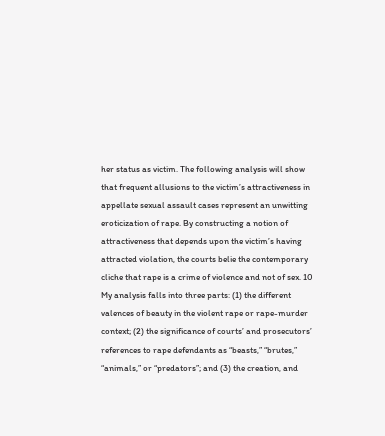her status as victim. The following analysis will show that frequent allusions to the victim’s attractiveness in appellate sexual assault cases represent an unwitting eroticization of rape. By constructing a notion of attractiveness that depends upon the victim’s having attracted violation, the courts belie the contemporary cliche that rape is a crime of violence and not of sex. 10 My analysis falls into three parts: (1) the different valences of beauty in the violent rape or rape-murder context; (2) the significance of courts’ and prosecutors’ references to rape defendants as “beasts,” “brutes,” “animals,” or “predators”; and (3) the creation, and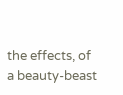the effects, of a beauty-beast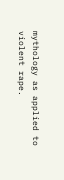mythology as applied to violent rape.